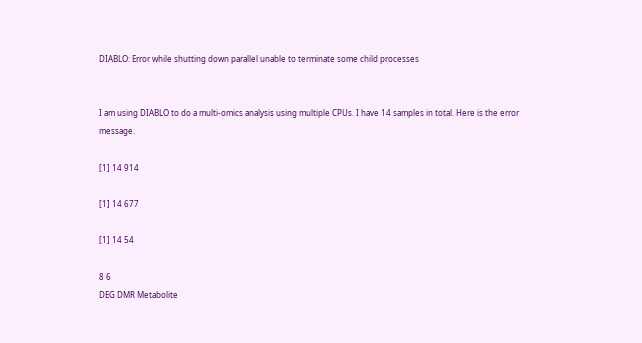DIABLO: Error while shutting down parallel unable to terminate some child processes


I am using DIABLO to do a multi-omics analysis using multiple CPUs. I have 14 samples in total. Here is the error message.

[1] 14 914

[1] 14 677

[1] 14 54

8 6
DEG DMR Metabolite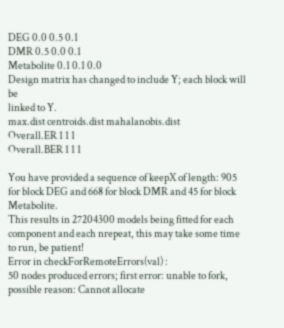DEG 0.0 0.5 0.1
DMR 0.5 0.0 0.1
Metabolite 0.1 0.1 0.0
Design matrix has changed to include Y; each block will be
linked to Y.
max.dist centroids.dist mahalanobis.dist
Overall.ER 1 1 1
Overall.BER 1 1 1

You have provided a sequence of keepX of length: 905 for block DEG and 668 for block DMR and 45 for block Metabolite.
This results in 27204300 models being fitted for each component and each nrepeat, this may take some time to run, be patient!
Error in checkForRemoteErrors(val) :
50 nodes produced errors; first error: unable to fork, possible reason: Cannot allocate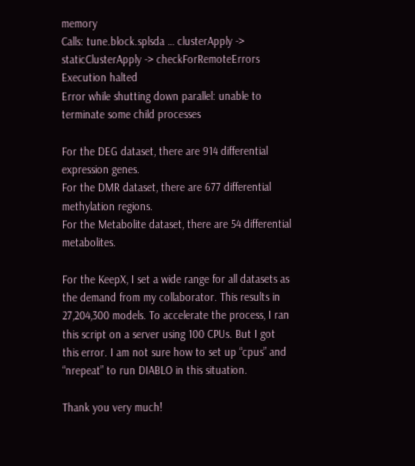memory
Calls: tune.block.splsda … clusterApply -> staticClusterApply -> checkForRemoteErrors
Execution halted
Error while shutting down parallel: unable to terminate some child processes

For the DEG dataset, there are 914 differential expression genes.
For the DMR dataset, there are 677 differential methylation regions.
For the Metabolite dataset, there are 54 differential metabolites.

For the KeepX, I set a wide range for all datasets as the demand from my collaborator. This results in 27,204,300 models. To accelerate the process, I ran this script on a server using 100 CPUs. But I got this error. I am not sure how to set up “cpus” and “nrepeat” to run DIABLO in this situation.

Thank you very much!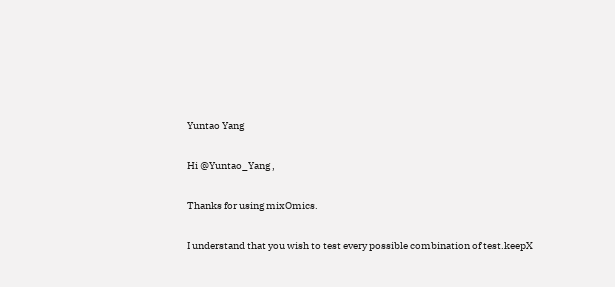Yuntao Yang

Hi @Yuntao_Yang ,

Thanks for using mixOmics.

I understand that you wish to test every possible combination of test.keepX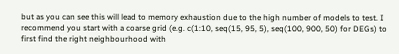but as you can see this will lead to memory exhaustion due to the high number of models to test. I recommend you start with a coarse grid (e.g. c(1:10, seq(15, 95, 5), seq(100, 900, 50) for DEGs) to first find the right neighbourhood with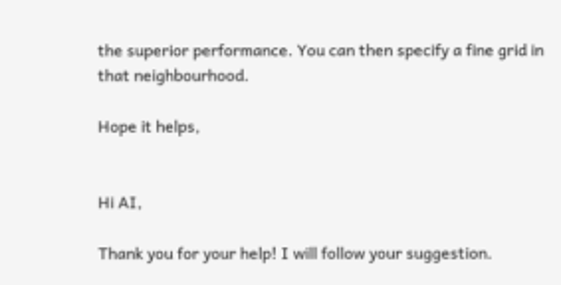the superior performance. You can then specify a fine grid in that neighbourhood.

Hope it helps,


Hi AI,

Thank you for your help! I will follow your suggestion.